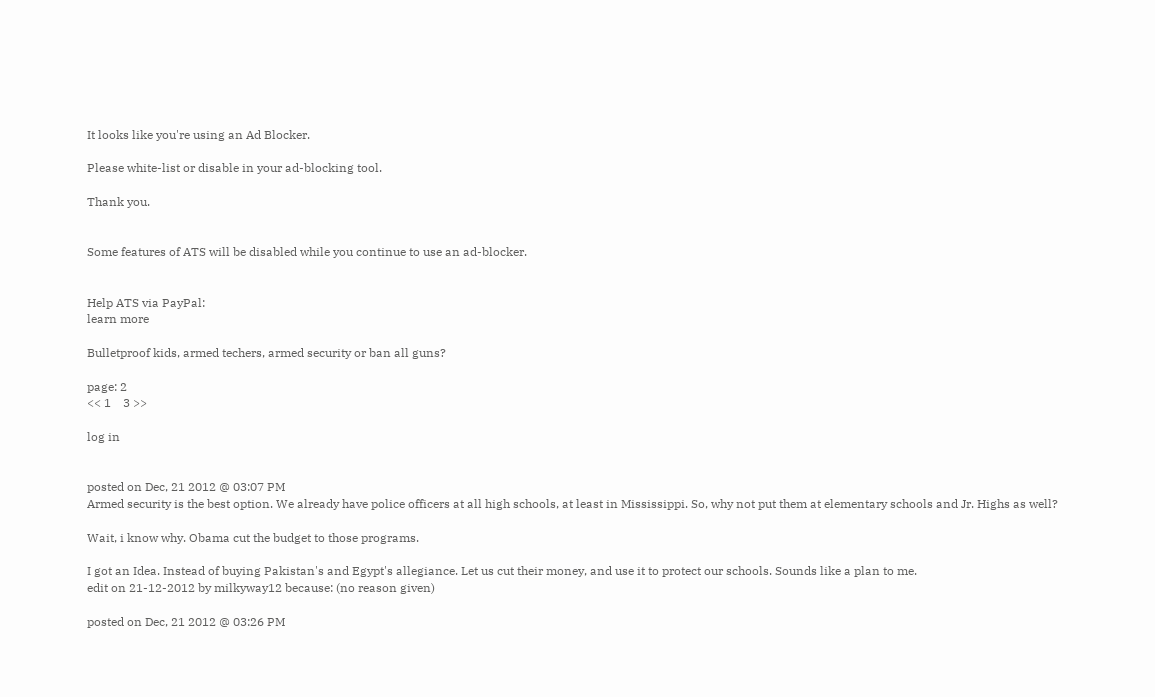It looks like you're using an Ad Blocker.

Please white-list or disable in your ad-blocking tool.

Thank you.


Some features of ATS will be disabled while you continue to use an ad-blocker.


Help ATS via PayPal:
learn more

Bulletproof kids, armed techers, armed security or ban all guns?

page: 2
<< 1    3 >>

log in


posted on Dec, 21 2012 @ 03:07 PM
Armed security is the best option. We already have police officers at all high schools, at least in Mississippi. So, why not put them at elementary schools and Jr. Highs as well?

Wait, i know why. Obama cut the budget to those programs.

I got an Idea. Instead of buying Pakistan's and Egypt's allegiance. Let us cut their money, and use it to protect our schools. Sounds like a plan to me.
edit on 21-12-2012 by milkyway12 because: (no reason given)

posted on Dec, 21 2012 @ 03:26 PM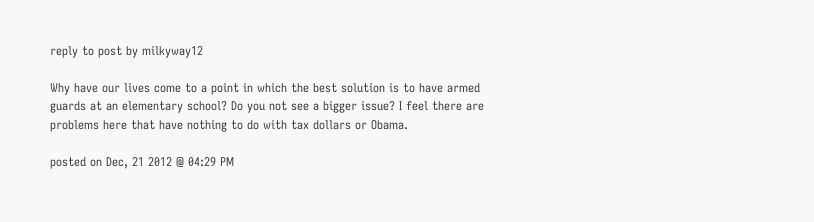reply to post by milkyway12

Why have our lives come to a point in which the best solution is to have armed guards at an elementary school? Do you not see a bigger issue? I feel there are problems here that have nothing to do with tax dollars or Obama.

posted on Dec, 21 2012 @ 04:29 PM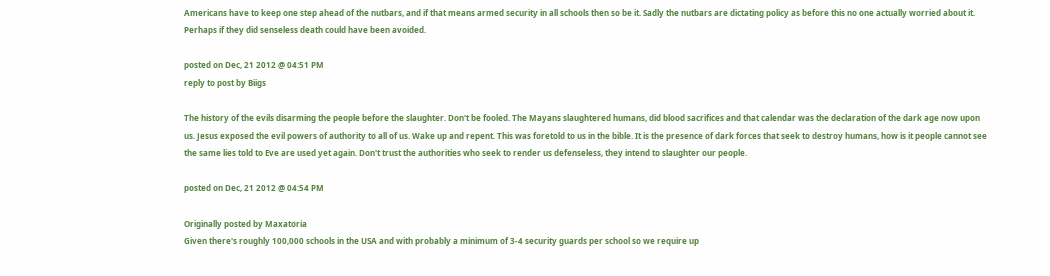Americans have to keep one step ahead of the nutbars, and if that means armed security in all schools then so be it. Sadly the nutbars are dictating policy as before this no one actually worried about it. Perhaps if they did senseless death could have been avoided.

posted on Dec, 21 2012 @ 04:51 PM
reply to post by Biigs

The history of the evils disarming the people before the slaughter. Don't be fooled. The Mayans slaughtered humans, did blood sacrifices and that calendar was the declaration of the dark age now upon us. Jesus exposed the evil powers of authority to all of us. Wake up and repent. This was foretold to us in the bible. It is the presence of dark forces that seek to destroy humans, how is it people cannot see the same lies told to Eve are used yet again. Don't trust the authorities who seek to render us defenseless, they intend to slaughter our people.

posted on Dec, 21 2012 @ 04:54 PM

Originally posted by Maxatoria
Given there's roughly 100,000 schools in the USA and with probably a minimum of 3-4 security guards per school so we require up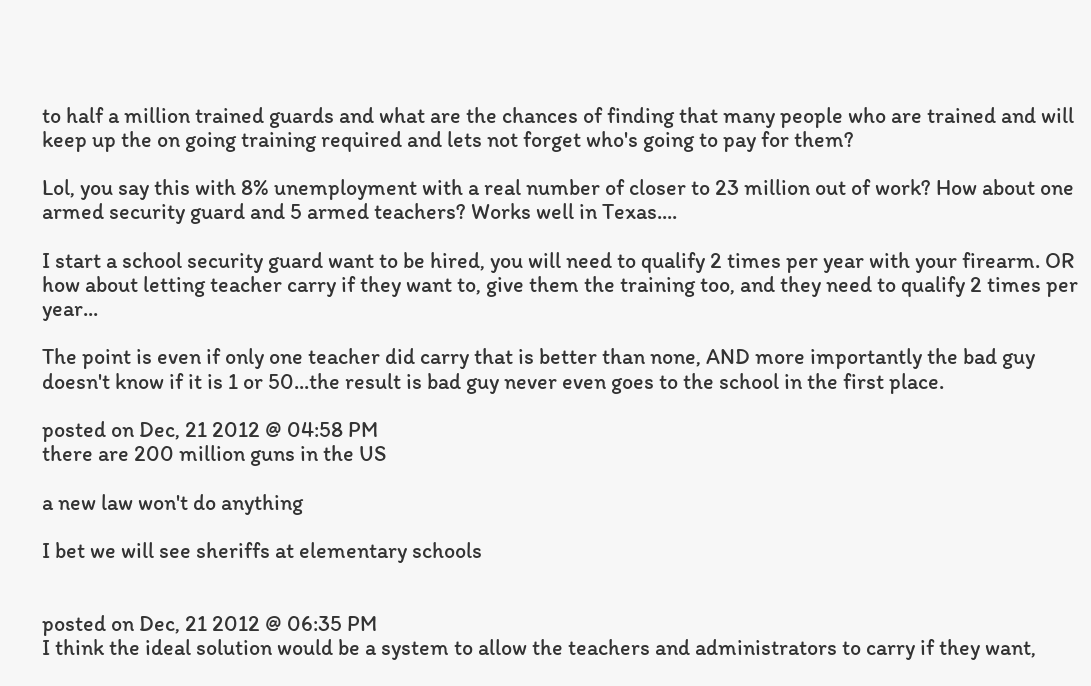to half a million trained guards and what are the chances of finding that many people who are trained and will keep up the on going training required and lets not forget who's going to pay for them?

Lol, you say this with 8% unemployment with a real number of closer to 23 million out of work? How about one armed security guard and 5 armed teachers? Works well in Texas....

I start a school security guard want to be hired, you will need to qualify 2 times per year with your firearm. OR how about letting teacher carry if they want to, give them the training too, and they need to qualify 2 times per year...

The point is even if only one teacher did carry that is better than none, AND more importantly the bad guy doesn't know if it is 1 or 50...the result is bad guy never even goes to the school in the first place.

posted on Dec, 21 2012 @ 04:58 PM
there are 200 million guns in the US

a new law won't do anything

I bet we will see sheriffs at elementary schools


posted on Dec, 21 2012 @ 06:35 PM
I think the ideal solution would be a system to allow the teachers and administrators to carry if they want,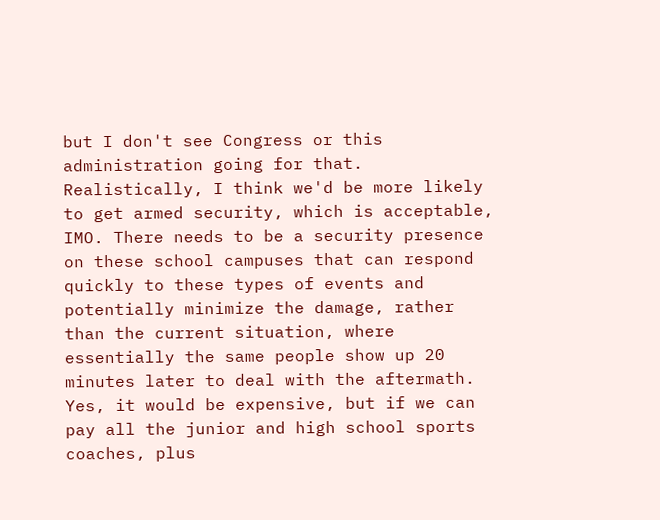but I don't see Congress or this administration going for that. Realistically, I think we'd be more likely to get armed security, which is acceptable, IMO. There needs to be a security presence on these school campuses that can respond quickly to these types of events and potentially minimize the damage, rather than the current situation, where essentially the same people show up 20 minutes later to deal with the aftermath. Yes, it would be expensive, but if we can pay all the junior and high school sports coaches, plus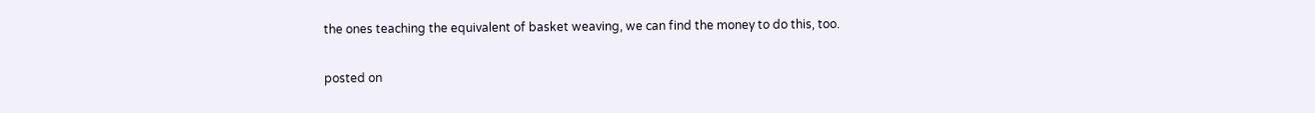the ones teaching the equivalent of basket weaving, we can find the money to do this, too.

posted on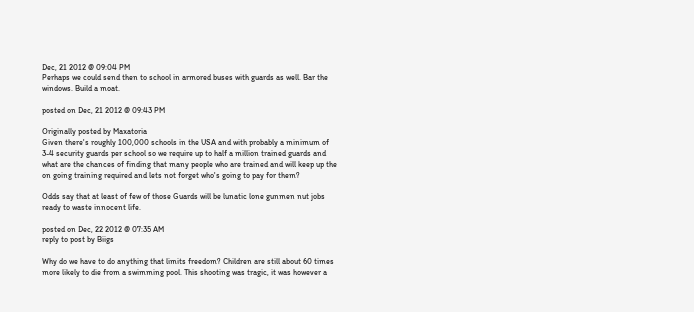Dec, 21 2012 @ 09:04 PM
Perhaps we could send then to school in armored buses with guards as well. Bar the windows. Build a moat.

posted on Dec, 21 2012 @ 09:43 PM

Originally posted by Maxatoria
Given there's roughly 100,000 schools in the USA and with probably a minimum of 3-4 security guards per school so we require up to half a million trained guards and what are the chances of finding that many people who are trained and will keep up the on going training required and lets not forget who's going to pay for them?

Odds say that at least of few of those Guards will be lunatic lone gunmen nut jobs ready to waste innocent life.

posted on Dec, 22 2012 @ 07:35 AM
reply to post by Biigs

Why do we have to do anything that limits freedom? Children are still about 60 times more likely to die from a swimming pool. This shooting was tragic, it was however a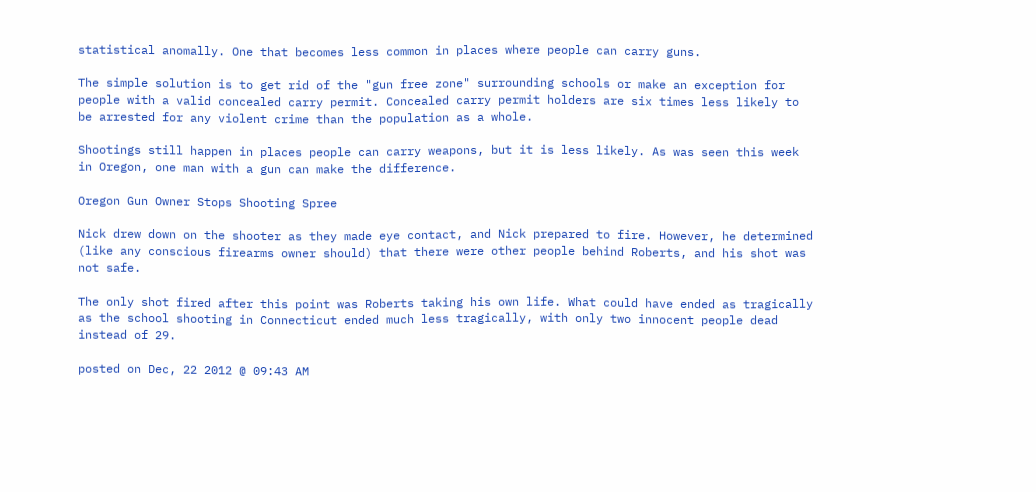statistical anomally. One that becomes less common in places where people can carry guns.

The simple solution is to get rid of the "gun free zone" surrounding schools or make an exception for people with a valid concealed carry permit. Concealed carry permit holders are six times less likely to be arrested for any violent crime than the population as a whole.

Shootings still happen in places people can carry weapons, but it is less likely. As was seen this week in Oregon, one man with a gun can make the difference.

Oregon Gun Owner Stops Shooting Spree

Nick drew down on the shooter as they made eye contact, and Nick prepared to fire. However, he determined (like any conscious firearms owner should) that there were other people behind Roberts, and his shot was not safe.

The only shot fired after this point was Roberts taking his own life. What could have ended as tragically as the school shooting in Connecticut ended much less tragically, with only two innocent people dead instead of 29.

posted on Dec, 22 2012 @ 09:43 AM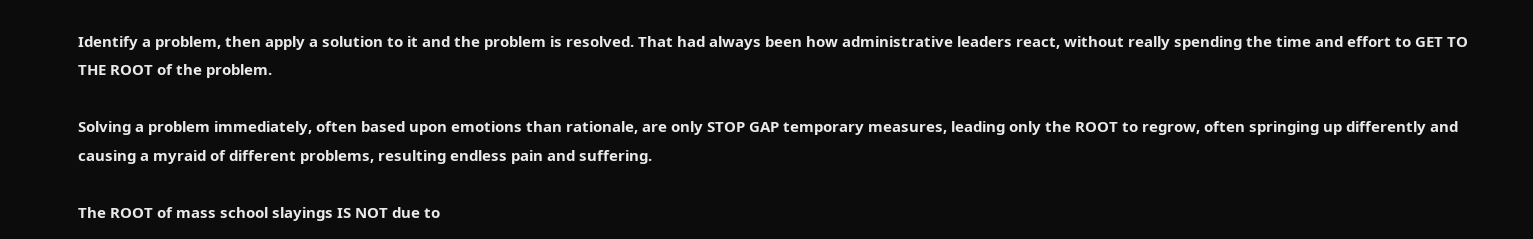Identify a problem, then apply a solution to it and the problem is resolved. That had always been how administrative leaders react, without really spending the time and effort to GET TO THE ROOT of the problem.

Solving a problem immediately, often based upon emotions than rationale, are only STOP GAP temporary measures, leading only the ROOT to regrow, often springing up differently and causing a myraid of different problems, resulting endless pain and suffering.

The ROOT of mass school slayings IS NOT due to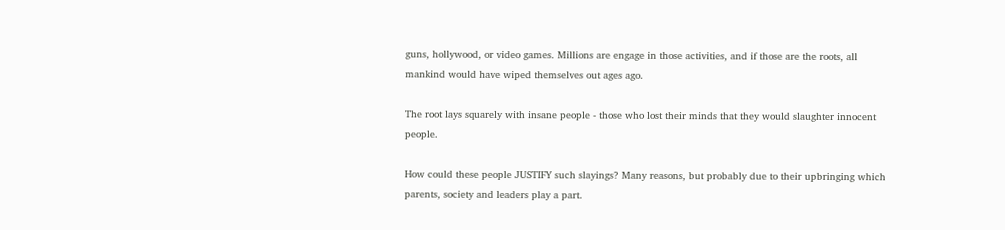guns, hollywood, or video games. Millions are engage in those activities, and if those are the roots, all mankind would have wiped themselves out ages ago.

The root lays squarely with insane people - those who lost their minds that they would slaughter innocent people.

How could these people JUSTIFY such slayings? Many reasons, but probably due to their upbringing which parents, society and leaders play a part.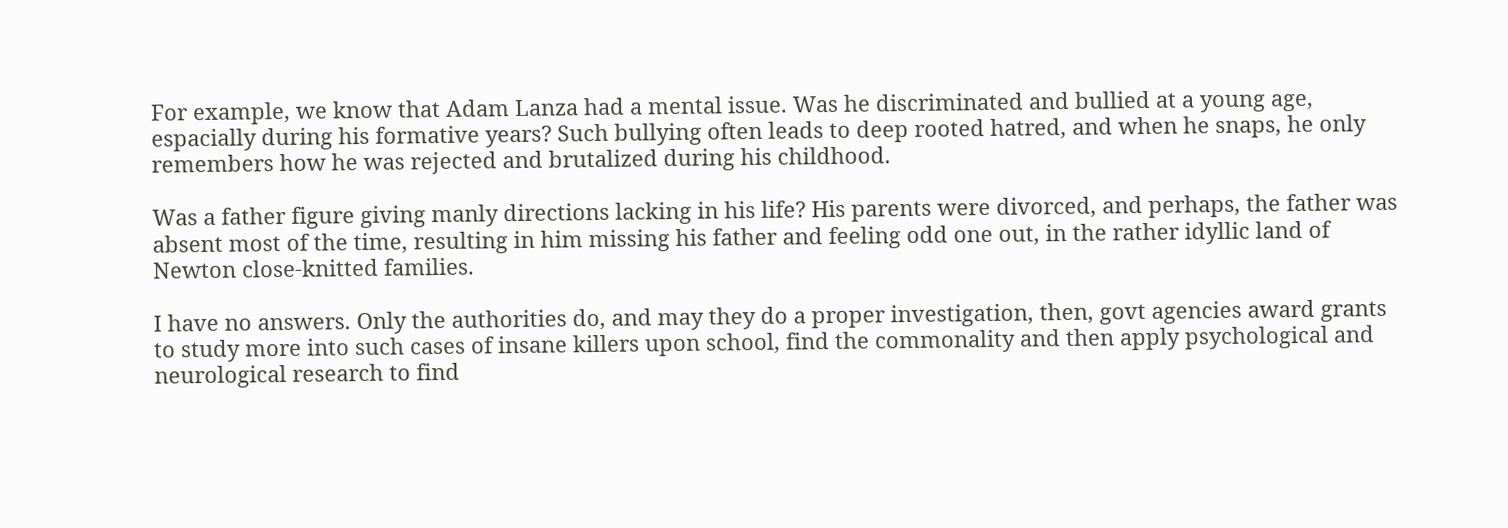For example, we know that Adam Lanza had a mental issue. Was he discriminated and bullied at a young age, espacially during his formative years? Such bullying often leads to deep rooted hatred, and when he snaps, he only remembers how he was rejected and brutalized during his childhood.

Was a father figure giving manly directions lacking in his life? His parents were divorced, and perhaps, the father was absent most of the time, resulting in him missing his father and feeling odd one out, in the rather idyllic land of Newton close-knitted families.

I have no answers. Only the authorities do, and may they do a proper investigation, then, govt agencies award grants to study more into such cases of insane killers upon school, find the commonality and then apply psychological and neurological research to find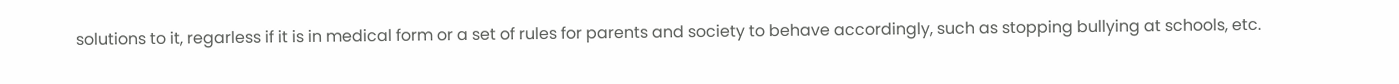solutions to it, regarless if it is in medical form or a set of rules for parents and society to behave accordingly, such as stopping bullying at schools, etc.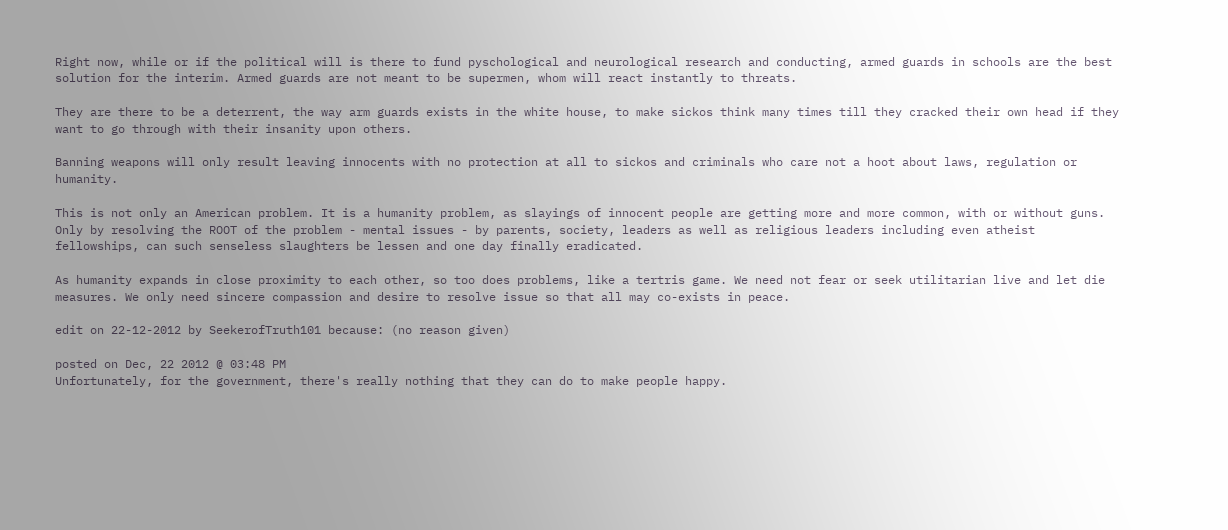Right now, while or if the political will is there to fund pyschological and neurological research and conducting, armed guards in schools are the best solution for the interim. Armed guards are not meant to be supermen, whom will react instantly to threats.

They are there to be a deterrent, the way arm guards exists in the white house, to make sickos think many times till they cracked their own head if they want to go through with their insanity upon others.

Banning weapons will only result leaving innocents with no protection at all to sickos and criminals who care not a hoot about laws, regulation or humanity.

This is not only an American problem. It is a humanity problem, as slayings of innocent people are getting more and more common, with or without guns. Only by resolving the ROOT of the problem - mental issues - by parents, society, leaders as well as religious leaders including even atheist fellowships, can such senseless slaughters be lessen and one day finally eradicated.

As humanity expands in close proximity to each other, so too does problems, like a tertris game. We need not fear or seek utilitarian live and let die measures. We only need sincere compassion and desire to resolve issue so that all may co-exists in peace.

edit on 22-12-2012 by SeekerofTruth101 because: (no reason given)

posted on Dec, 22 2012 @ 03:48 PM
Unfortunately, for the government, there's really nothing that they can do to make people happy.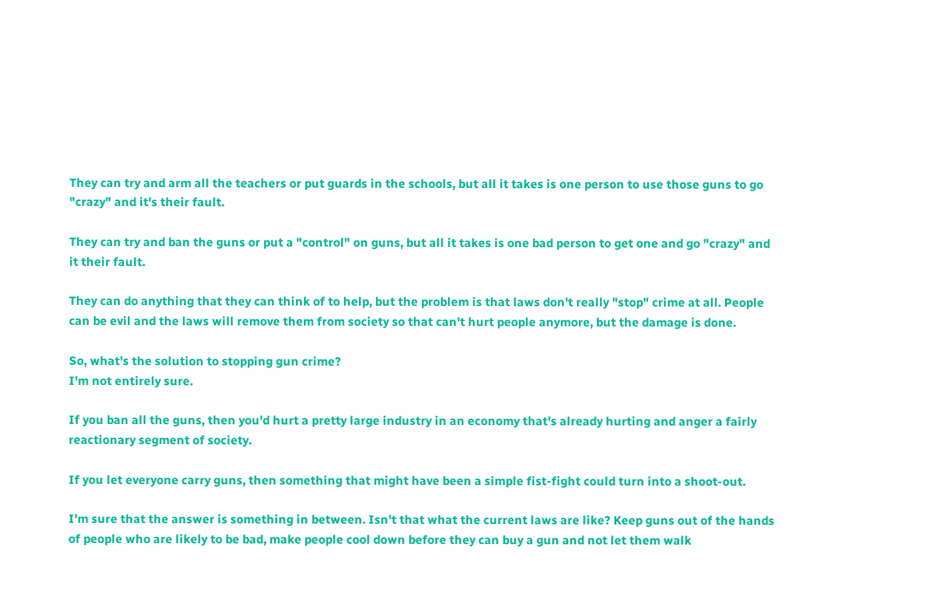They can try and arm all the teachers or put guards in the schools, but all it takes is one person to use those guns to go "crazy" and it's their fault.

They can try and ban the guns or put a "control" on guns, but all it takes is one bad person to get one and go "crazy" and it their fault.

They can do anything that they can think of to help, but the problem is that laws don't really "stop" crime at all. People can be evil and the laws will remove them from society so that can't hurt people anymore, but the damage is done.

So, what's the solution to stopping gun crime?
I'm not entirely sure.

If you ban all the guns, then you'd hurt a pretty large industry in an economy that's already hurting and anger a fairly reactionary segment of society.

If you let everyone carry guns, then something that might have been a simple fist-fight could turn into a shoot-out.

I'm sure that the answer is something in between. Isn't that what the current laws are like? Keep guns out of the hands of people who are likely to be bad, make people cool down before they can buy a gun and not let them walk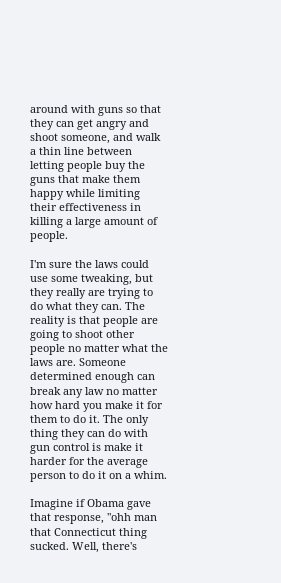around with guns so that they can get angry and shoot someone, and walk a thin line between letting people buy the guns that make them happy while limiting their effectiveness in killing a large amount of people.

I'm sure the laws could use some tweaking, but they really are trying to do what they can. The reality is that people are going to shoot other people no matter what the laws are. Someone determined enough can break any law no matter how hard you make it for them to do it. The only thing they can do with gun control is make it harder for the average person to do it on a whim.

Imagine if Obama gave that response, "ohh man that Connecticut thing sucked. Well, there's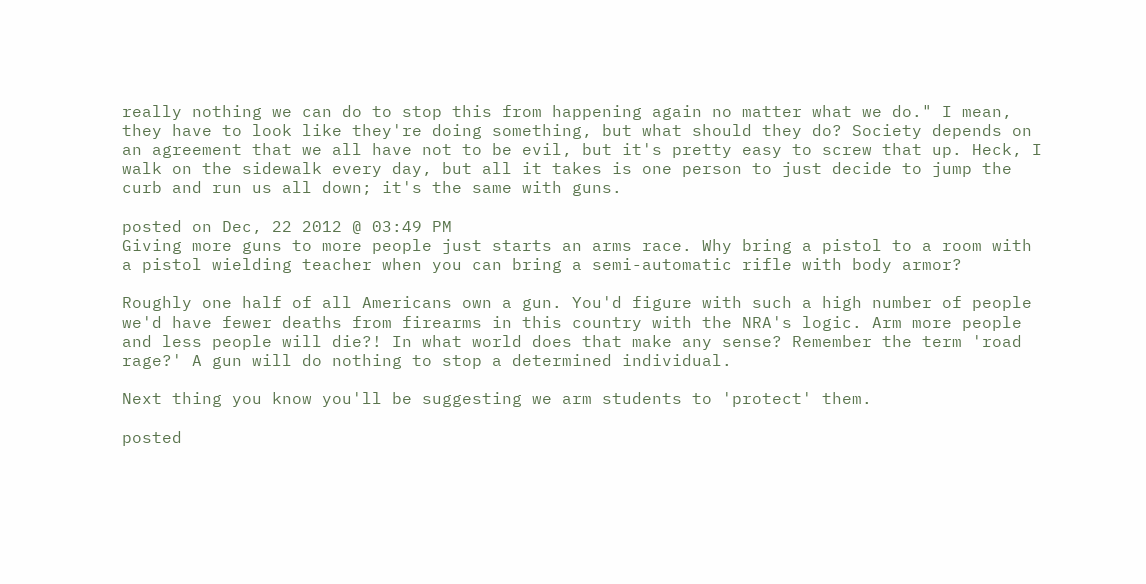really nothing we can do to stop this from happening again no matter what we do." I mean, they have to look like they're doing something, but what should they do? Society depends on an agreement that we all have not to be evil, but it's pretty easy to screw that up. Heck, I walk on the sidewalk every day, but all it takes is one person to just decide to jump the curb and run us all down; it's the same with guns.

posted on Dec, 22 2012 @ 03:49 PM
Giving more guns to more people just starts an arms race. Why bring a pistol to a room with a pistol wielding teacher when you can bring a semi-automatic rifle with body armor?

Roughly one half of all Americans own a gun. You'd figure with such a high number of people we'd have fewer deaths from firearms in this country with the NRA's logic. Arm more people and less people will die?! In what world does that make any sense? Remember the term 'road rage?' A gun will do nothing to stop a determined individual.

Next thing you know you'll be suggesting we arm students to 'protect' them.

posted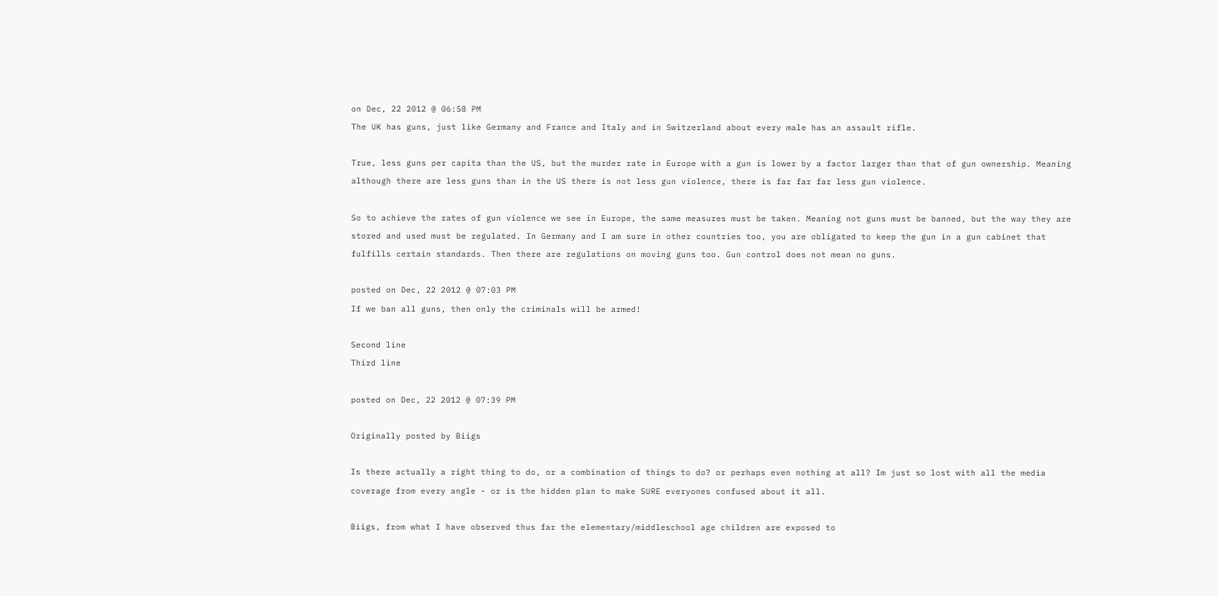on Dec, 22 2012 @ 06:58 PM
The UK has guns, just like Germany and France and Italy and in Switzerland about every male has an assault rifle.

True, less guns per capita than the US, but the murder rate in Europe with a gun is lower by a factor larger than that of gun ownership. Meaning although there are less guns than in the US there is not less gun violence, there is far far far less gun violence.

So to achieve the rates of gun violence we see in Europe, the same measures must be taken. Meaning not guns must be banned, but the way they are stored and used must be regulated. In Germany and I am sure in other countries too, you are obligated to keep the gun in a gun cabinet that fulfills certain standards. Then there are regulations on moving guns too. Gun control does not mean no guns.

posted on Dec, 22 2012 @ 07:03 PM
If we ban all guns, then only the criminals will be armed!

Second line
Third line

posted on Dec, 22 2012 @ 07:39 PM

Originally posted by Biigs

Is there actually a right thing to do, or a combination of things to do? or perhaps even nothing at all? Im just so lost with all the media coverage from every angle - or is the hidden plan to make SURE everyones confused about it all.

Biigs, from what I have observed thus far the elementary/middleschool age children are exposed to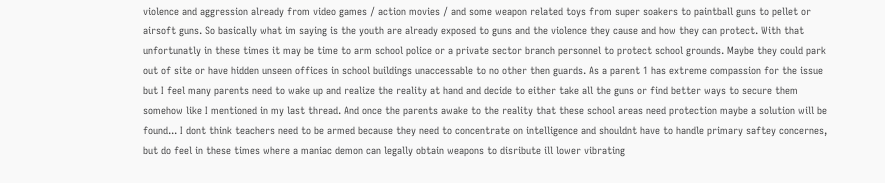violence and aggression already from video games / action movies / and some weapon related toys from super soakers to paintball guns to pellet or airsoft guns. So basically what im saying is the youth are already exposed to guns and the violence they cause and how they can protect. With that unfortunatly in these times it may be time to arm school police or a private sector branch personnel to protect school grounds. Maybe they could park out of site or have hidden unseen offices in school buildings unaccessable to no other then guards. As a parent 1 has extreme compassion for the issue but I feel many parents need to wake up and realize the reality at hand and decide to either take all the guns or find better ways to secure them somehow like I mentioned in my last thread. And once the parents awake to the reality that these school areas need protection maybe a solution will be found... I dont think teachers need to be armed because they need to concentrate on intelligence and shouldnt have to handle primary saftey concernes, but do feel in these times where a maniac demon can legally obtain weapons to disribute ill lower vibrating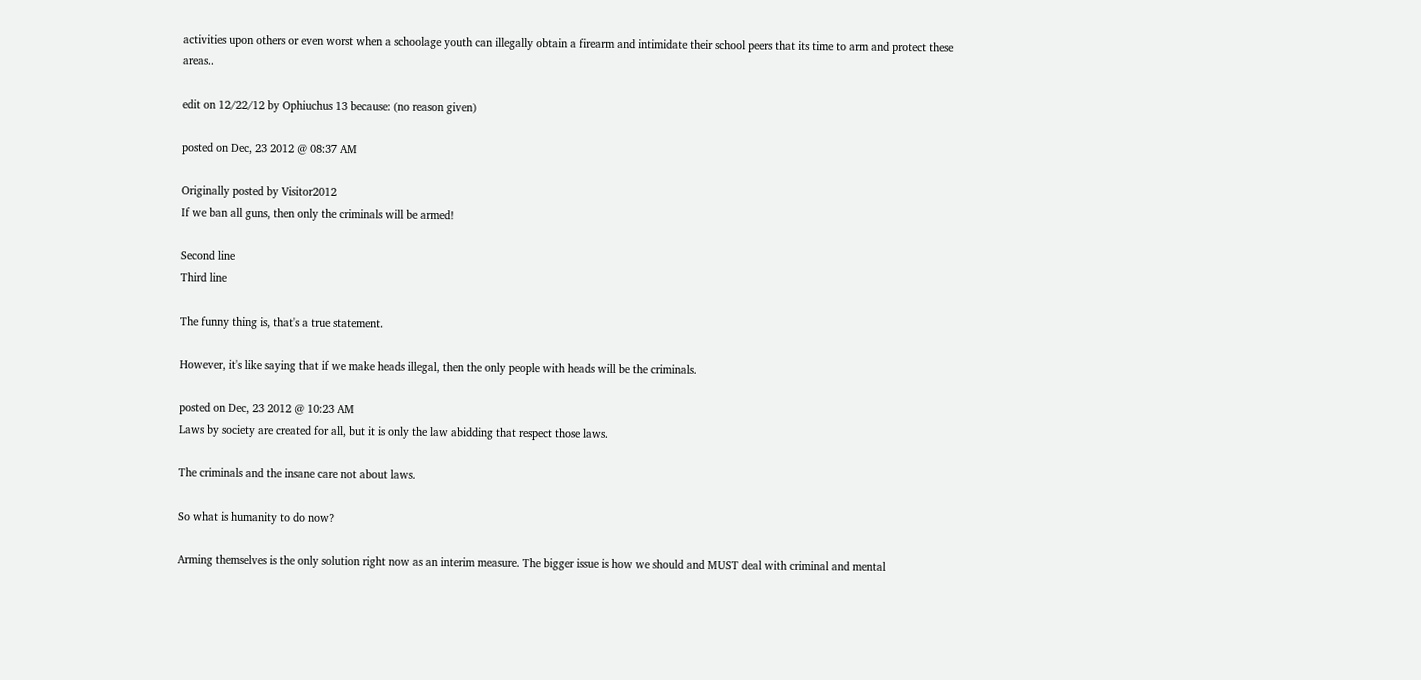activities upon others or even worst when a schoolage youth can illegally obtain a firearm and intimidate their school peers that its time to arm and protect these areas..

edit on 12/22/12 by Ophiuchus 13 because: (no reason given)

posted on Dec, 23 2012 @ 08:37 AM

Originally posted by Visitor2012
If we ban all guns, then only the criminals will be armed!

Second line
Third line

The funny thing is, that's a true statement.

However, it's like saying that if we make heads illegal, then the only people with heads will be the criminals.

posted on Dec, 23 2012 @ 10:23 AM
Laws by society are created for all, but it is only the law abidding that respect those laws.

The criminals and the insane care not about laws.

So what is humanity to do now?

Arming themselves is the only solution right now as an interim measure. The bigger issue is how we should and MUST deal with criminal and mental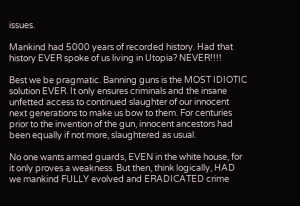issues.

Mankind had 5000 years of recorded history. Had that history EVER spoke of us living in Utopia? NEVER!!!!

Best we be pragmatic. Banning guns is the MOST IDIOTIC solution EVER. It only ensures criminals and the insane unfetted access to continued slaughter of our innocent next generations to make us bow to them. For centuries prior to the invention of the gun, innocent ancestors had been equally if not more, slaughtered as usual.

No one wants armed guards, EVEN in the white house, for it only proves a weakness. But then, think logically, HAD we mankind FULLY evolved and ERADICATED crime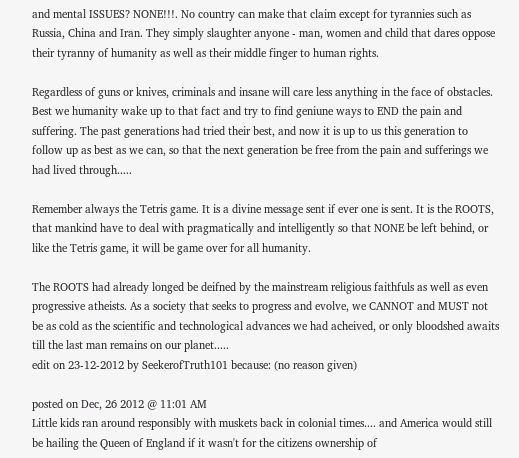and mental ISSUES? NONE!!!. No country can make that claim except for tyrannies such as Russia, China and Iran. They simply slaughter anyone - man, women and child that dares oppose their tyranny of humanity as well as their middle finger to human rights.

Regardless of guns or knives, criminals and insane will care less anything in the face of obstacles. Best we humanity wake up to that fact and try to find geniune ways to END the pain and suffering. The past generations had tried their best, and now it is up to us this generation to follow up as best as we can, so that the next generation be free from the pain and sufferings we had lived through.....

Remember always the Tetris game. It is a divine message sent if ever one is sent. It is the ROOTS, that mankind have to deal with pragmatically and intelligently so that NONE be left behind, or like the Tetris game, it will be game over for all humanity.

The ROOTS had already longed be deifned by the mainstream religious faithfuls as well as even progressive atheists. As a society that seeks to progress and evolve, we CANNOT and MUST not be as cold as the scientific and technological advances we had acheived, or only bloodshed awaits till the last man remains on our planet.....
edit on 23-12-2012 by SeekerofTruth101 because: (no reason given)

posted on Dec, 26 2012 @ 11:01 AM
Little kids ran around responsibly with muskets back in colonial times.... and America would still be hailing the Queen of England if it wasn't for the citizens ownership of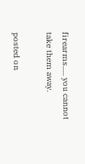firearms..... you cannot take them away.

posted on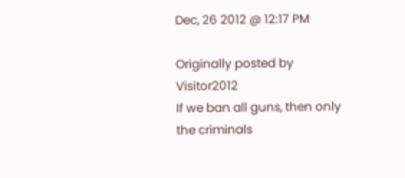Dec, 26 2012 @ 12:17 PM

Originally posted by Visitor2012
If we ban all guns, then only the criminals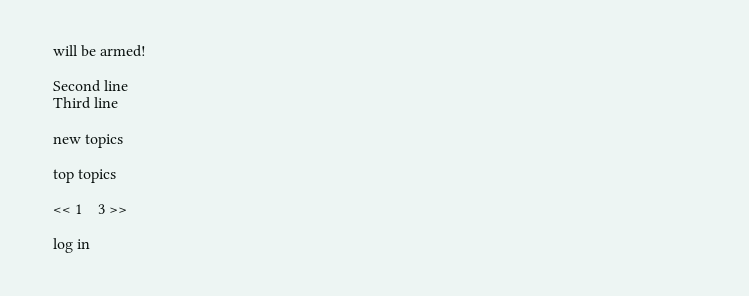will be armed!

Second line
Third line

new topics

top topics

<< 1    3 >>

log in